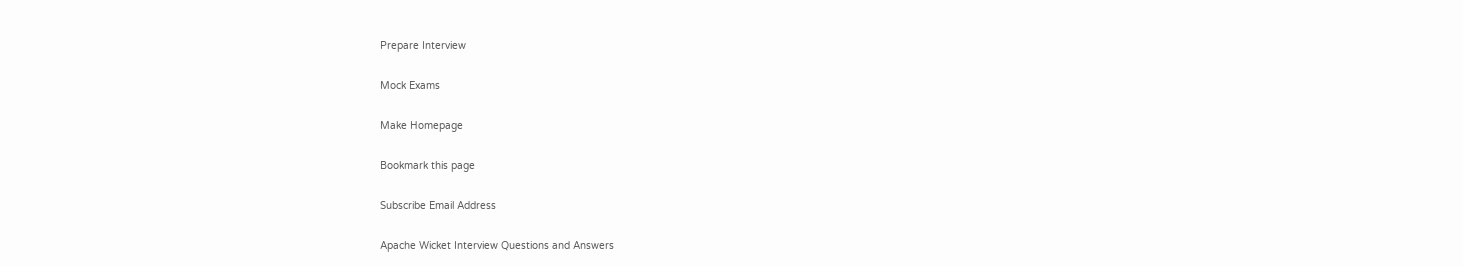Prepare Interview

Mock Exams

Make Homepage

Bookmark this page

Subscribe Email Address

Apache Wicket Interview Questions and Answers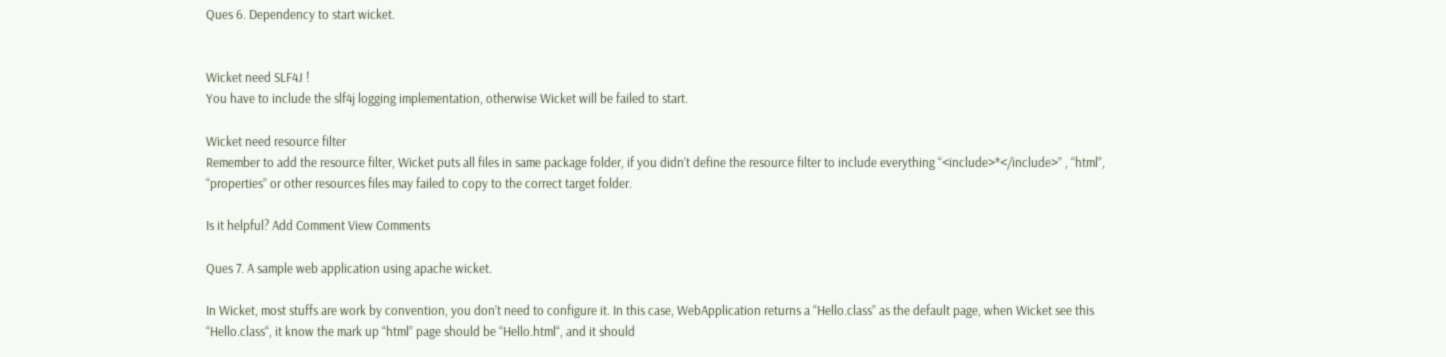Ques 6. Dependency to start wicket.


Wicket need SLF4J !
You have to include the slf4j logging implementation, otherwise Wicket will be failed to start.

Wicket need resource filter
Remember to add the resource filter, Wicket puts all files in same package folder, if you didn’t define the resource filter to include everything “<include>*</include>” , “html”, “properties” or other resources files may failed to copy to the correct target folder.

Is it helpful? Add Comment View Comments

Ques 7. A sample web application using apache wicket.

In Wicket, most stuffs are work by convention, you don’t need to configure it. In this case, WebApplication returns a “Hello.class” as the default page, when Wicket see this “Hello.class“, it know the mark up “html” page should be “Hello.html“, and it should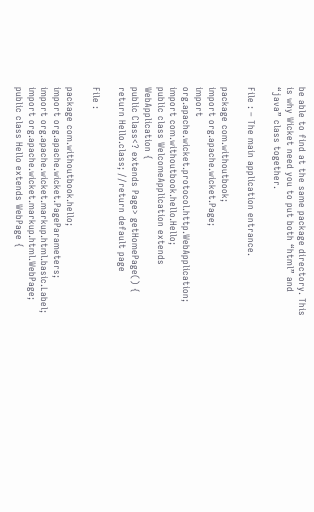be able to find at the same package directory. This is why Wicket need you to put both “html” and “java” class together.

File : – The main application entrance.

package com.withoutbook;
import org.apache.wicket.Page;
import org.apache.wicket.protocol.http.WebApplication;
import com.withoutbook.hello.Hello;
public class WelcomeApplication extends WebApplication {
public Class<? extends Page> getHomePage() {
return Hello.class; //return default page

File :

package com.withoutbook.hello;
import org.apache.wicket.PageParameters;
import org.apache.wicket.markup.html.basic.Label;
import org.apache.wicket.markup.html.WebPage;
public class Hello extends WebPage {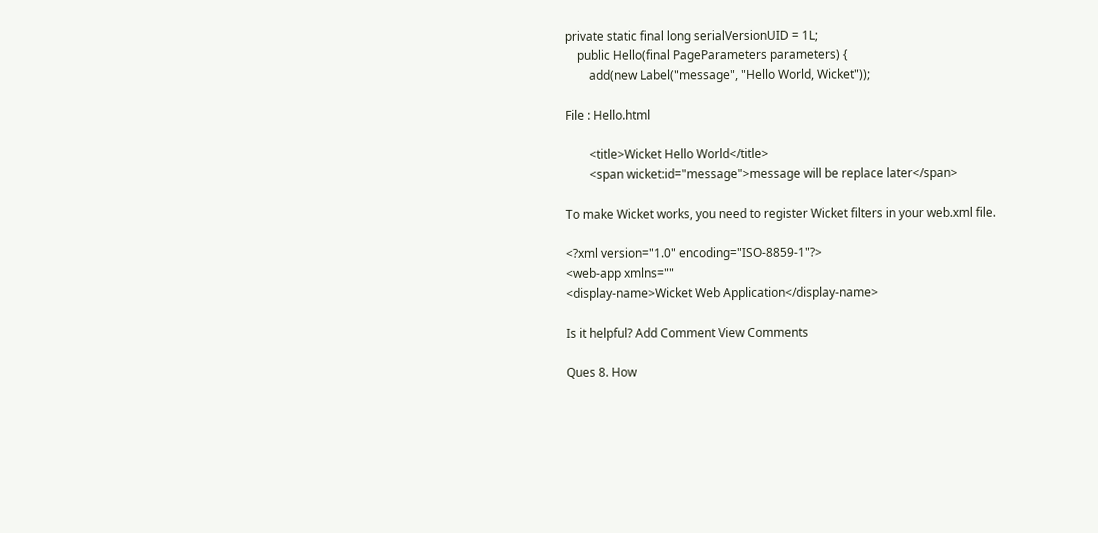private static final long serialVersionUID = 1L;
    public Hello(final PageParameters parameters) {
        add(new Label("message", "Hello World, Wicket"));

File : Hello.html

        <title>Wicket Hello World</title>
        <span wicket:id="message">message will be replace later</span>

To make Wicket works, you need to register Wicket filters in your web.xml file.

<?xml version="1.0" encoding="ISO-8859-1"?>
<web-app xmlns=""
<display-name>Wicket Web Application</display-name>

Is it helpful? Add Comment View Comments

Ques 8. How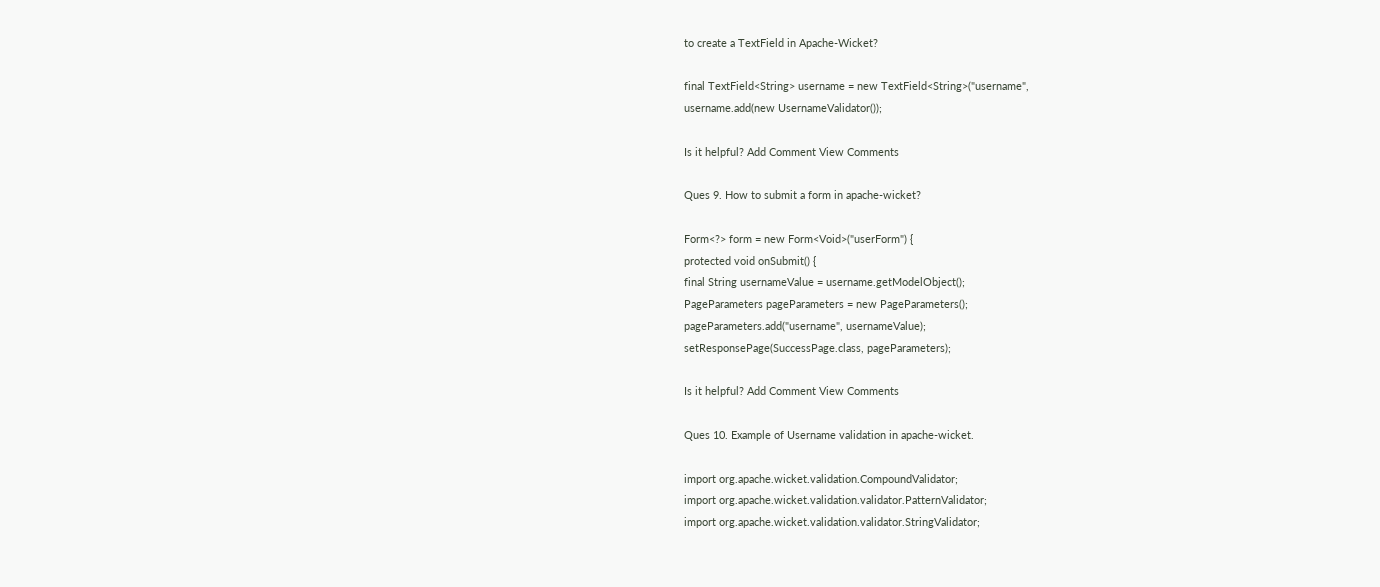to create a TextField in Apache-Wicket?

final TextField<String> username = new TextField<String>("username",
username.add(new UsernameValidator());

Is it helpful? Add Comment View Comments

Ques 9. How to submit a form in apache-wicket?

Form<?> form = new Form<Void>("userForm") {
protected void onSubmit() {
final String usernameValue = username.getModelObject();
PageParameters pageParameters = new PageParameters();
pageParameters.add("username", usernameValue);
setResponsePage(SuccessPage.class, pageParameters);

Is it helpful? Add Comment View Comments

Ques 10. Example of Username validation in apache-wicket.

import org.apache.wicket.validation.CompoundValidator;
import org.apache.wicket.validation.validator.PatternValidator;
import org.apache.wicket.validation.validator.StringValidator;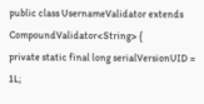public class UsernameValidator extends CompoundValidator<String> {
private static final long serialVersionUID = 1L;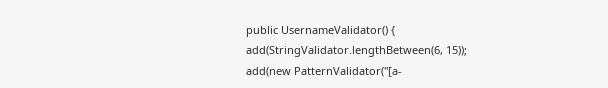public UsernameValidator() {
add(StringValidator.lengthBetween(6, 15));
add(new PatternValidator("[a-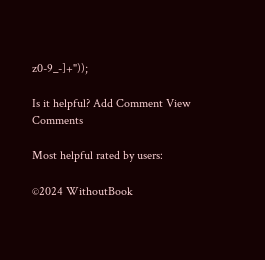z0-9_-]+"));

Is it helpful? Add Comment View Comments

Most helpful rated by users:

©2024 WithoutBook